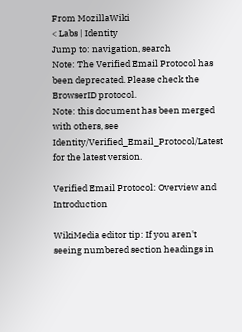From MozillaWiki
< Labs | Identity
Jump to: navigation, search
Note: The Verified Email Protocol has been deprecated. Please check the BrowserID protocol.
Note: this document has been merged with others, see Identity/Verified_Email_Protocol/Latest for the latest version.

Verified Email Protocol: Overview and Introduction

WikiMedia editor tip: If you aren't seeing numbered section headings in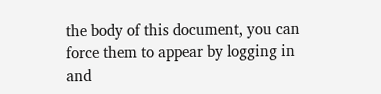the body of this document, you can force them to appear by logging in and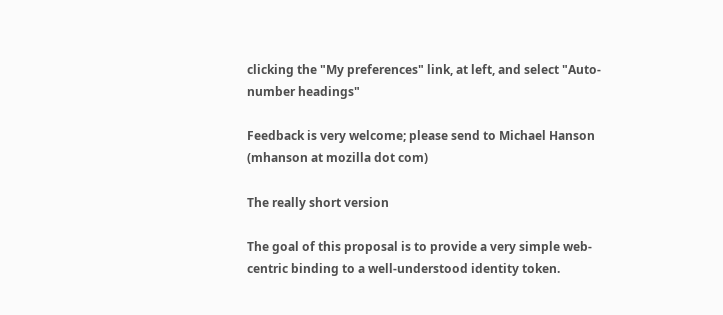clicking the "My preferences" link, at left, and select "Auto-number headings"

Feedback is very welcome; please send to Michael Hanson (mhanson at mozilla dot com)

The really short version

The goal of this proposal is to provide a very simple web-centric binding to a well-understood identity token.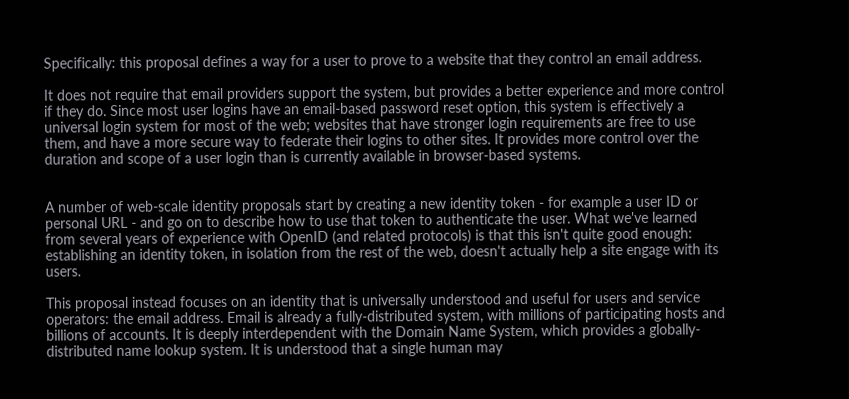Specifically: this proposal defines a way for a user to prove to a website that they control an email address.

It does not require that email providers support the system, but provides a better experience and more control if they do. Since most user logins have an email-based password reset option, this system is effectively a universal login system for most of the web; websites that have stronger login requirements are free to use them, and have a more secure way to federate their logins to other sites. It provides more control over the duration and scope of a user login than is currently available in browser-based systems.


A number of web-scale identity proposals start by creating a new identity token - for example a user ID or personal URL - and go on to describe how to use that token to authenticate the user. What we've learned from several years of experience with OpenID (and related protocols) is that this isn't quite good enough: establishing an identity token, in isolation from the rest of the web, doesn't actually help a site engage with its users.

This proposal instead focuses on an identity that is universally understood and useful for users and service operators: the email address. Email is already a fully-distributed system, with millions of participating hosts and billions of accounts. It is deeply interdependent with the Domain Name System, which provides a globally-distributed name lookup system. It is understood that a single human may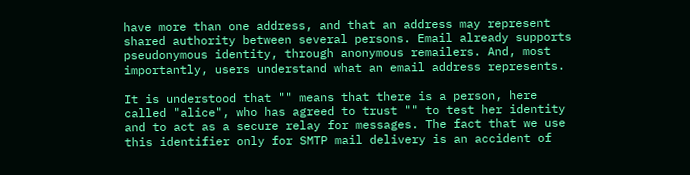have more than one address, and that an address may represent shared authority between several persons. Email already supports pseudonymous identity, through anonymous remailers. And, most importantly, users understand what an email address represents.

It is understood that "" means that there is a person, here called "alice", who has agreed to trust "" to test her identity and to act as a secure relay for messages. The fact that we use this identifier only for SMTP mail delivery is an accident of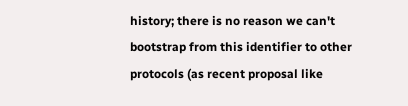history; there is no reason we can't bootstrap from this identifier to other protocols (as recent proposal like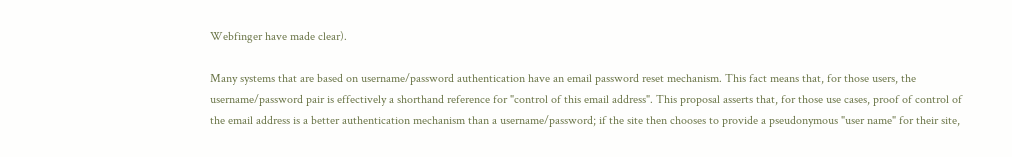Webfinger have made clear).

Many systems that are based on username/password authentication have an email password reset mechanism. This fact means that, for those users, the username/password pair is effectively a shorthand reference for "control of this email address". This proposal asserts that, for those use cases, proof of control of the email address is a better authentication mechanism than a username/password; if the site then chooses to provide a pseudonymous "user name" for their site,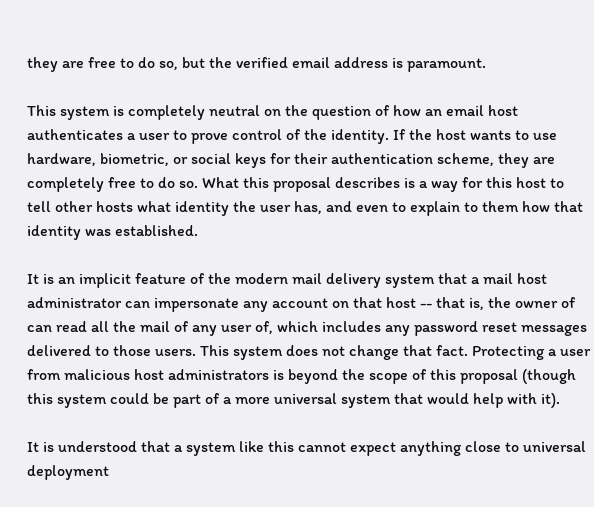they are free to do so, but the verified email address is paramount.

This system is completely neutral on the question of how an email host authenticates a user to prove control of the identity. If the host wants to use hardware, biometric, or social keys for their authentication scheme, they are completely free to do so. What this proposal describes is a way for this host to tell other hosts what identity the user has, and even to explain to them how that identity was established.

It is an implicit feature of the modern mail delivery system that a mail host administrator can impersonate any account on that host -- that is, the owner of can read all the mail of any user of, which includes any password reset messages delivered to those users. This system does not change that fact. Protecting a user from malicious host administrators is beyond the scope of this proposal (though this system could be part of a more universal system that would help with it).

It is understood that a system like this cannot expect anything close to universal deployment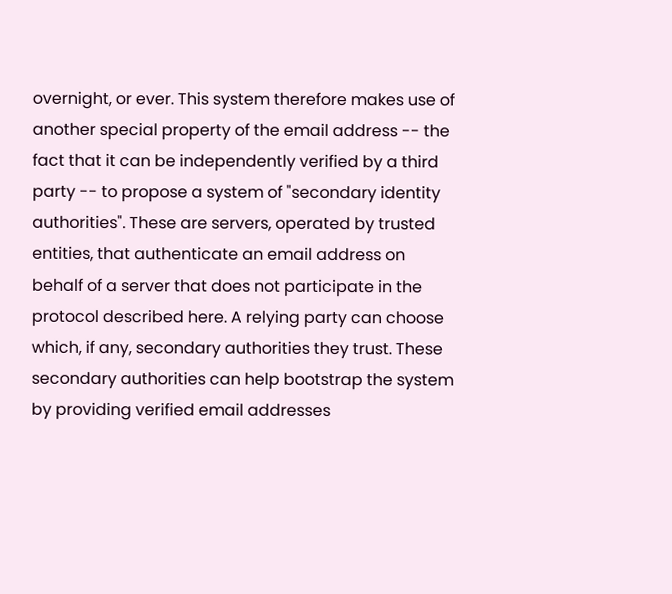overnight, or ever. This system therefore makes use of another special property of the email address -- the fact that it can be independently verified by a third party -- to propose a system of "secondary identity authorities". These are servers, operated by trusted entities, that authenticate an email address on behalf of a server that does not participate in the protocol described here. A relying party can choose which, if any, secondary authorities they trust. These secondary authorities can help bootstrap the system by providing verified email addresses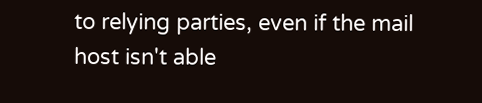to relying parties, even if the mail host isn't able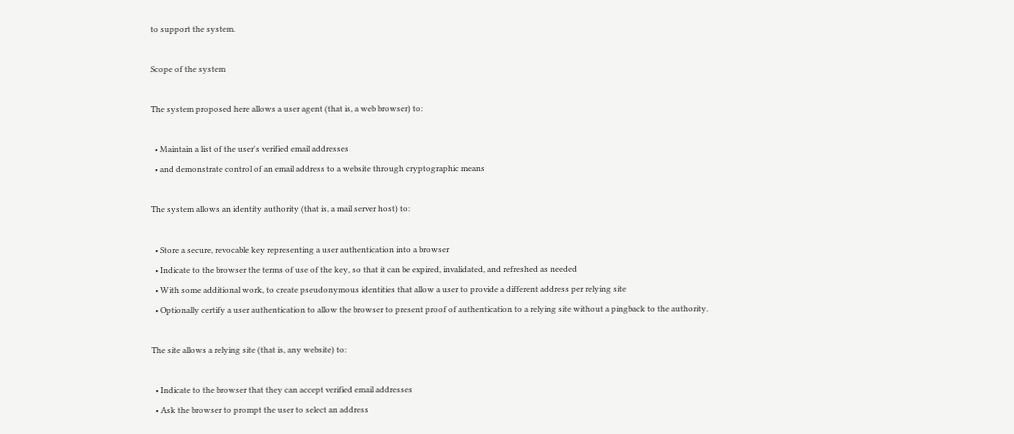to support the system.

Scope of the system

The system proposed here allows a user agent (that is, a web browser) to:

  • Maintain a list of the user's verified email addresses
  • and demonstrate control of an email address to a website through cryptographic means

The system allows an identity authority (that is, a mail server host) to:

  • Store a secure, revocable key representing a user authentication into a browser
  • Indicate to the browser the terms of use of the key, so that it can be expired, invalidated, and refreshed as needed
  • With some additional work, to create pseudonymous identities that allow a user to provide a different address per relying site
  • Optionally certify a user authentication to allow the browser to present proof of authentication to a relying site without a pingback to the authority.

The site allows a relying site (that is, any website) to:

  • Indicate to the browser that they can accept verified email addresses
  • Ask the browser to prompt the user to select an address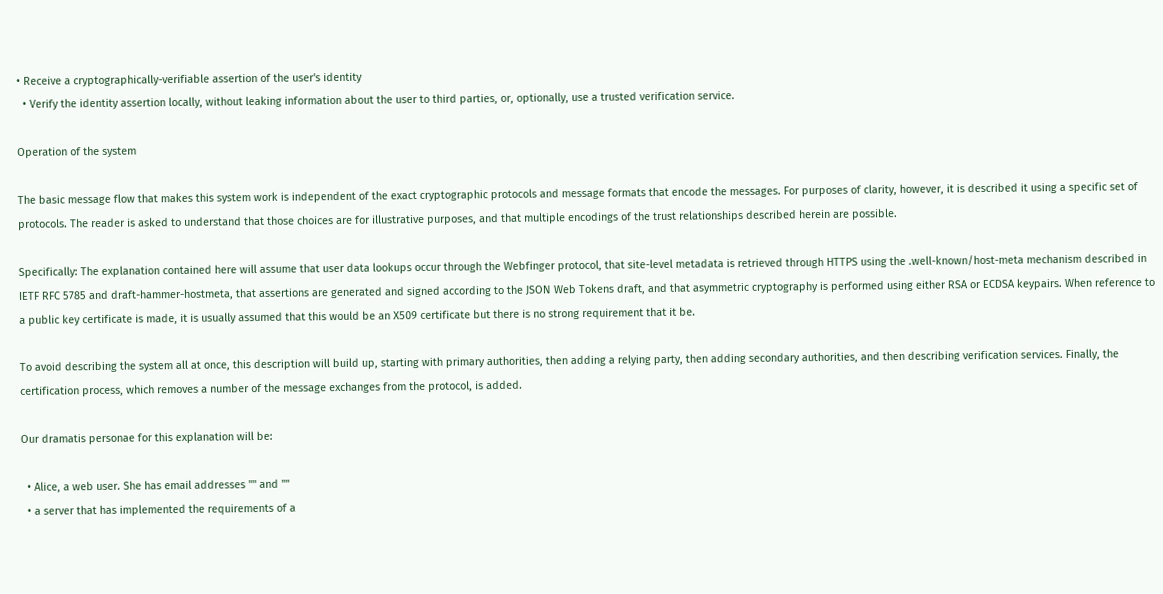• Receive a cryptographically-verifiable assertion of the user's identity
  • Verify the identity assertion locally, without leaking information about the user to third parties, or, optionally, use a trusted verification service.

Operation of the system

The basic message flow that makes this system work is independent of the exact cryptographic protocols and message formats that encode the messages. For purposes of clarity, however, it is described it using a specific set of protocols. The reader is asked to understand that those choices are for illustrative purposes, and that multiple encodings of the trust relationships described herein are possible.

Specifically: The explanation contained here will assume that user data lookups occur through the Webfinger protocol, that site-level metadata is retrieved through HTTPS using the .well-known/host-meta mechanism described in IETF RFC 5785 and draft-hammer-hostmeta, that assertions are generated and signed according to the JSON Web Tokens draft, and that asymmetric cryptography is performed using either RSA or ECDSA keypairs. When reference to a public key certificate is made, it is usually assumed that this would be an X509 certificate but there is no strong requirement that it be.

To avoid describing the system all at once, this description will build up, starting with primary authorities, then adding a relying party, then adding secondary authorities, and then describing verification services. Finally, the certification process, which removes a number of the message exchanges from the protocol, is added.

Our dramatis personae for this explanation will be:

  • Alice, a web user. She has email addresses "" and ""
  • a server that has implemented the requirements of a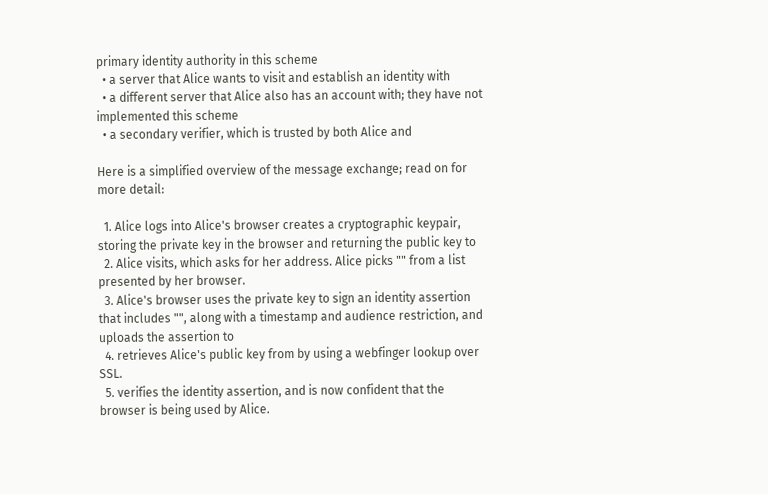primary identity authority in this scheme
  • a server that Alice wants to visit and establish an identity with
  • a different server that Alice also has an account with; they have not implemented this scheme
  • a secondary verifier, which is trusted by both Alice and

Here is a simplified overview of the message exchange; read on for more detail:

  1. Alice logs into Alice's browser creates a cryptographic keypair, storing the private key in the browser and returning the public key to
  2. Alice visits, which asks for her address. Alice picks "" from a list presented by her browser.
  3. Alice's browser uses the private key to sign an identity assertion that includes "", along with a timestamp and audience restriction, and uploads the assertion to
  4. retrieves Alice's public key from by using a webfinger lookup over SSL.
  5. verifies the identity assertion, and is now confident that the browser is being used by Alice.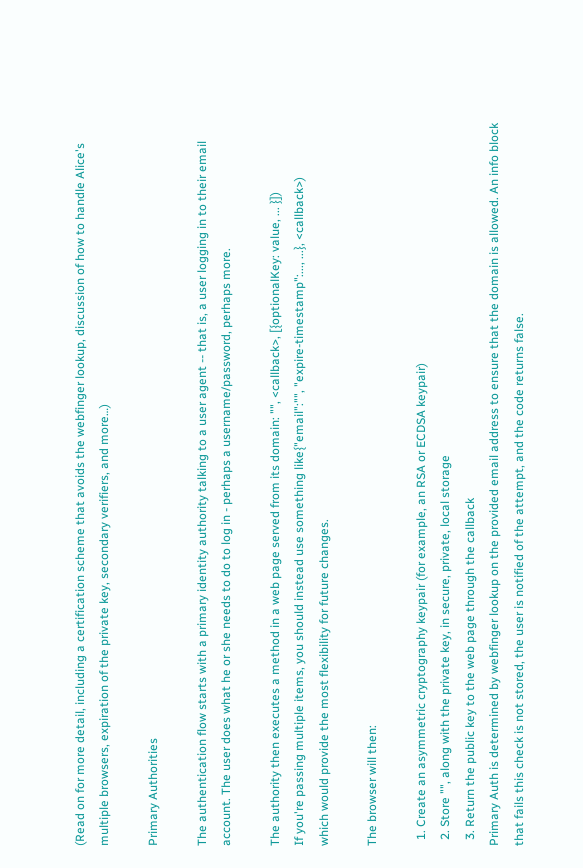(Read on for more detail, including a certification scheme that avoids the webfinger lookup, discussion of how to handle Alice's multiple browsers, expiration of the private key, secondary verifiers, and more…)

Primary Authorities

The authentication flow starts with a primary identity authority talking to a user agent -- that is, a user logging in to their email account. The user does what he or she needs to do to log in - perhaps a username/password, perhaps more.

The authority then executes a method in a web page served from its domain: "", <callback>, [{optionalKey: value, ... }])
If you're passing multiple items, you should instead use something like{"email":"", "expire-timestamp":..., ...}, <callback>)
which would provide the most flexibility for future changes.

The browser will then:

  1. Create an asymmetric cryptography keypair (for example, an RSA or ECDSA keypair)
  2. Store "", along with the private key, in secure, private, local storage
  3. Return the public key to the web page through the callback
Primary Auth is determined by webfinger lookup on the provided email address to ensure that the domain is allowed. An info block that fails this check is not stored, the user is notified of the attempt, and the code returns false.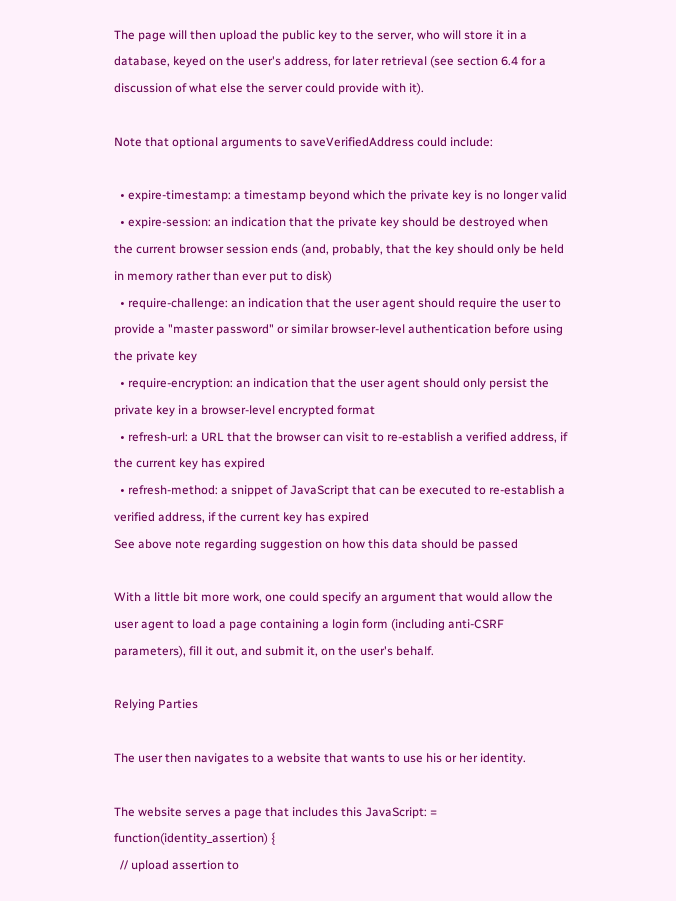The page will then upload the public key to the server, who will store it in a database, keyed on the user's address, for later retrieval (see section 6.4 for a discussion of what else the server could provide with it).

Note that optional arguments to saveVerifiedAddress could include:

  • expire-timestamp: a timestamp beyond which the private key is no longer valid
  • expire-session: an indication that the private key should be destroyed when the current browser session ends (and, probably, that the key should only be held in memory rather than ever put to disk)
  • require-challenge: an indication that the user agent should require the user to provide a "master password" or similar browser-level authentication before using the private key
  • require-encryption: an indication that the user agent should only persist the private key in a browser-level encrypted format
  • refresh-url: a URL that the browser can visit to re-establish a verified address, if the current key has expired
  • refresh-method: a snippet of JavaScript that can be executed to re-establish a verified address, if the current key has expired
See above note regarding suggestion on how this data should be passed

With a little bit more work, one could specify an argument that would allow the user agent to load a page containing a login form (including anti-CSRF parameters), fill it out, and submit it, on the user's behalf.

Relying Parties

The user then navigates to a website that wants to use his or her identity.

The website serves a page that includes this JavaScript: = function(identity_assertion) {
  // upload assertion to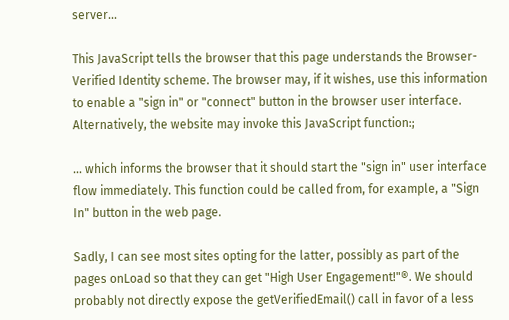server...

This JavaScript tells the browser that this page understands the Browser-Verified Identity scheme. The browser may, if it wishes, use this information to enable a "sign in" or "connect" button in the browser user interface. Alternatively, the website may invoke this JavaScript function:;

… which informs the browser that it should start the "sign in" user interface flow immediately. This function could be called from, for example, a "Sign In" button in the web page.

Sadly, I can see most sites opting for the latter, possibly as part of the pages onLoad so that they can get "High User Engagement!"®. We should probably not directly expose the getVerifiedEmail() call in favor of a less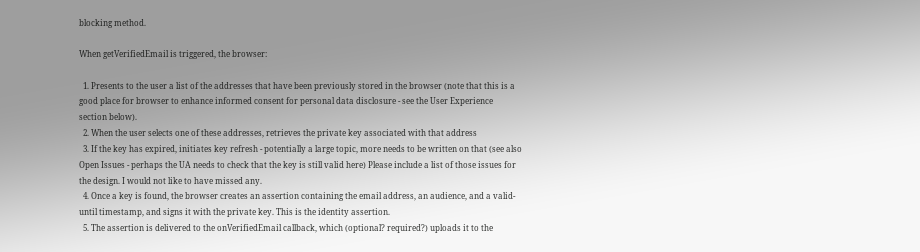blocking method.

When getVerifiedEmail is triggered, the browser:

  1. Presents to the user a list of the addresses that have been previously stored in the browser (note that this is a good place for browser to enhance informed consent for personal data disclosure - see the User Experience section below).
  2. When the user selects one of these addresses, retrieves the private key associated with that address
  3. If the key has expired, initiates key refresh - potentially a large topic, more needs to be written on that (see also Open Issues - perhaps the UA needs to check that the key is still valid here) Please include a list of those issues for the design. I would not like to have missed any.
  4. Once a key is found, the browser creates an assertion containing the email address, an audience, and a valid-until timestamp, and signs it with the private key. This is the identity assertion.
  5. The assertion is delivered to the onVerifiedEmail callback, which (optional? required?) uploads it to the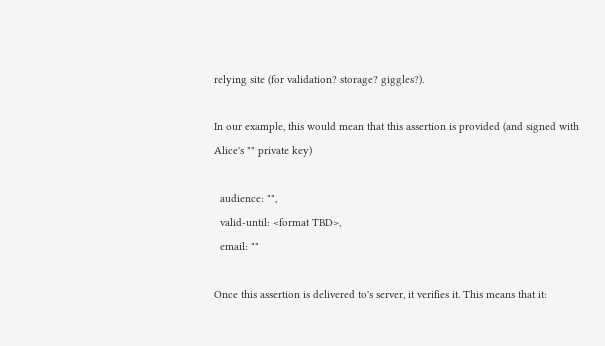relying site (for validation? storage? giggles?).

In our example, this would mean that this assertion is provided (and signed with Alice's "" private key)

  audience: "",
  valid-until: <format TBD>,
  email: ""

Once this assertion is delivered to's server, it verifies it. This means that it: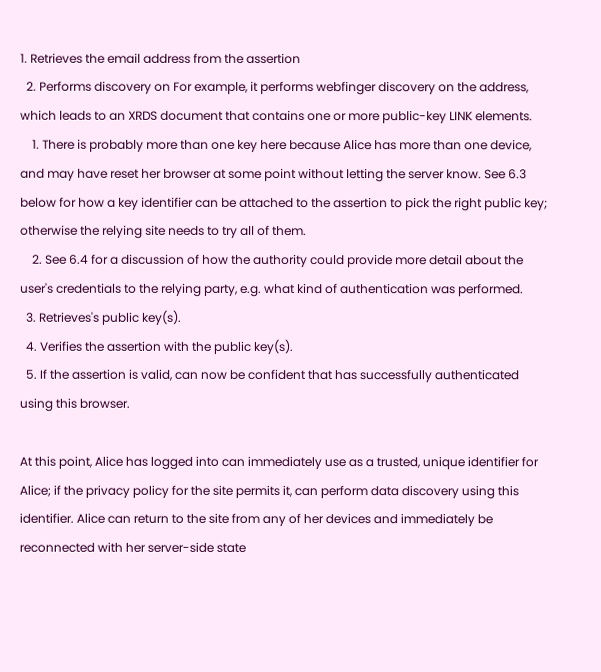1. Retrieves the email address from the assertion
  2. Performs discovery on For example, it performs webfinger discovery on the address, which leads to an XRDS document that contains one or more public-key LINK elements.
    1. There is probably more than one key here because Alice has more than one device, and may have reset her browser at some point without letting the server know. See 6.3 below for how a key identifier can be attached to the assertion to pick the right public key; otherwise the relying site needs to try all of them.
    2. See 6.4 for a discussion of how the authority could provide more detail about the user's credentials to the relying party, e.g. what kind of authentication was performed.
  3. Retrieves's public key(s).
  4. Verifies the assertion with the public key(s).
  5. If the assertion is valid, can now be confident that has successfully authenticated using this browser.

At this point, Alice has logged into can immediately use as a trusted, unique identifier for Alice; if the privacy policy for the site permits it, can perform data discovery using this identifier. Alice can return to the site from any of her devices and immediately be reconnected with her server-side state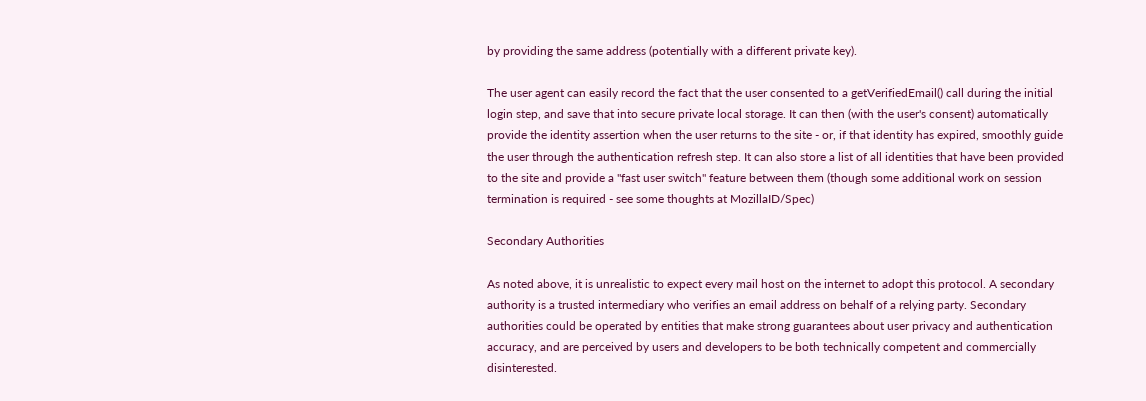by providing the same address (potentially with a different private key).

The user agent can easily record the fact that the user consented to a getVerifiedEmail() call during the initial login step, and save that into secure private local storage. It can then (with the user's consent) automatically provide the identity assertion when the user returns to the site - or, if that identity has expired, smoothly guide the user through the authentication refresh step. It can also store a list of all identities that have been provided to the site and provide a "fast user switch" feature between them (though some additional work on session termination is required - see some thoughts at MozillaID/Spec)

Secondary Authorities

As noted above, it is unrealistic to expect every mail host on the internet to adopt this protocol. A secondary authority is a trusted intermediary who verifies an email address on behalf of a relying party. Secondary authorities could be operated by entities that make strong guarantees about user privacy and authentication accuracy, and are perceived by users and developers to be both technically competent and commercially disinterested.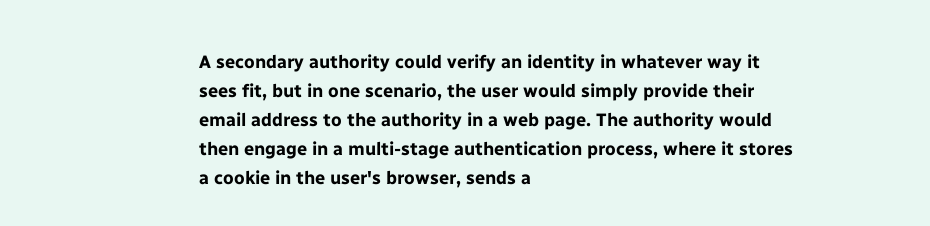A secondary authority could verify an identity in whatever way it sees fit, but in one scenario, the user would simply provide their email address to the authority in a web page. The authority would then engage in a multi-stage authentication process, where it stores a cookie in the user's browser, sends a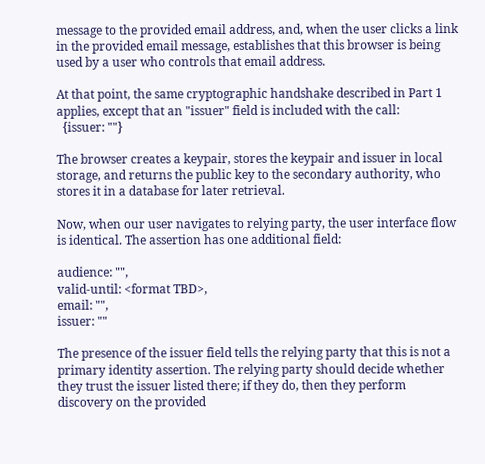message to the provided email address, and, when the user clicks a link in the provided email message, establishes that this browser is being used by a user who controls that email address.

At that point, the same cryptographic handshake described in Part 1 applies, except that an "issuer" field is included with the call:
  {issuer: ""}

The browser creates a keypair, stores the keypair and issuer in local storage, and returns the public key to the secondary authority, who stores it in a database for later retrieval.

Now, when our user navigates to relying party, the user interface flow is identical. The assertion has one additional field:

audience: "",
valid-until: <format TBD>,
email: "",
issuer: ""

The presence of the issuer field tells the relying party that this is not a primary identity assertion. The relying party should decide whether they trust the issuer listed there; if they do, then they perform discovery on the provided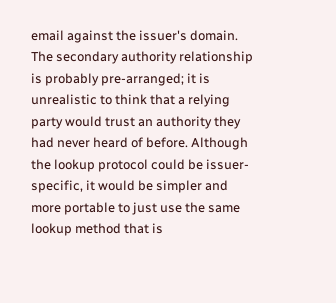email against the issuer's domain. The secondary authority relationship is probably pre-arranged; it is unrealistic to think that a relying party would trust an authority they had never heard of before. Although the lookup protocol could be issuer-specific, it would be simpler and more portable to just use the same lookup method that is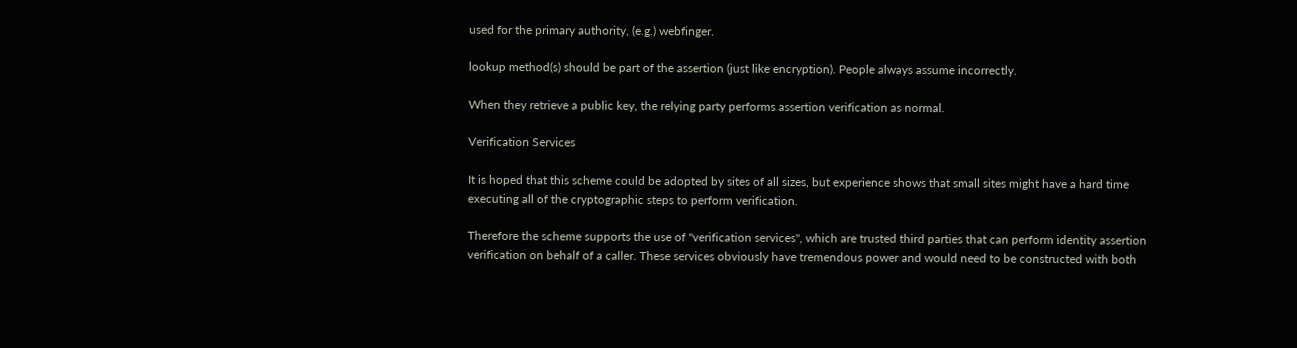used for the primary authority, (e.g.) webfinger.

lookup method(s) should be part of the assertion (just like encryption). People always assume incorrectly.

When they retrieve a public key, the relying party performs assertion verification as normal.

Verification Services

It is hoped that this scheme could be adopted by sites of all sizes, but experience shows that small sites might have a hard time executing all of the cryptographic steps to perform verification.

Therefore the scheme supports the use of "verification services", which are trusted third parties that can perform identity assertion verification on behalf of a caller. These services obviously have tremendous power and would need to be constructed with both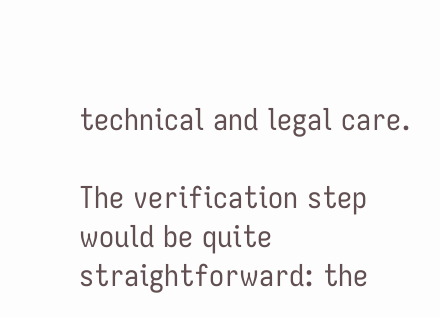technical and legal care.

The verification step would be quite straightforward: the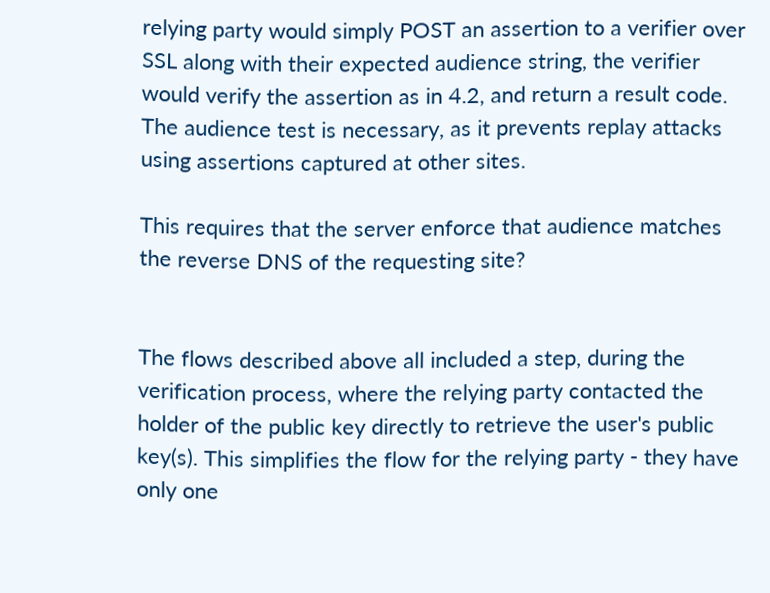relying party would simply POST an assertion to a verifier over SSL along with their expected audience string, the verifier would verify the assertion as in 4.2, and return a result code. The audience test is necessary, as it prevents replay attacks using assertions captured at other sites.

This requires that the server enforce that audience matches the reverse DNS of the requesting site?


The flows described above all included a step, during the verification process, where the relying party contacted the holder of the public key directly to retrieve the user's public key(s). This simplifies the flow for the relying party - they have only one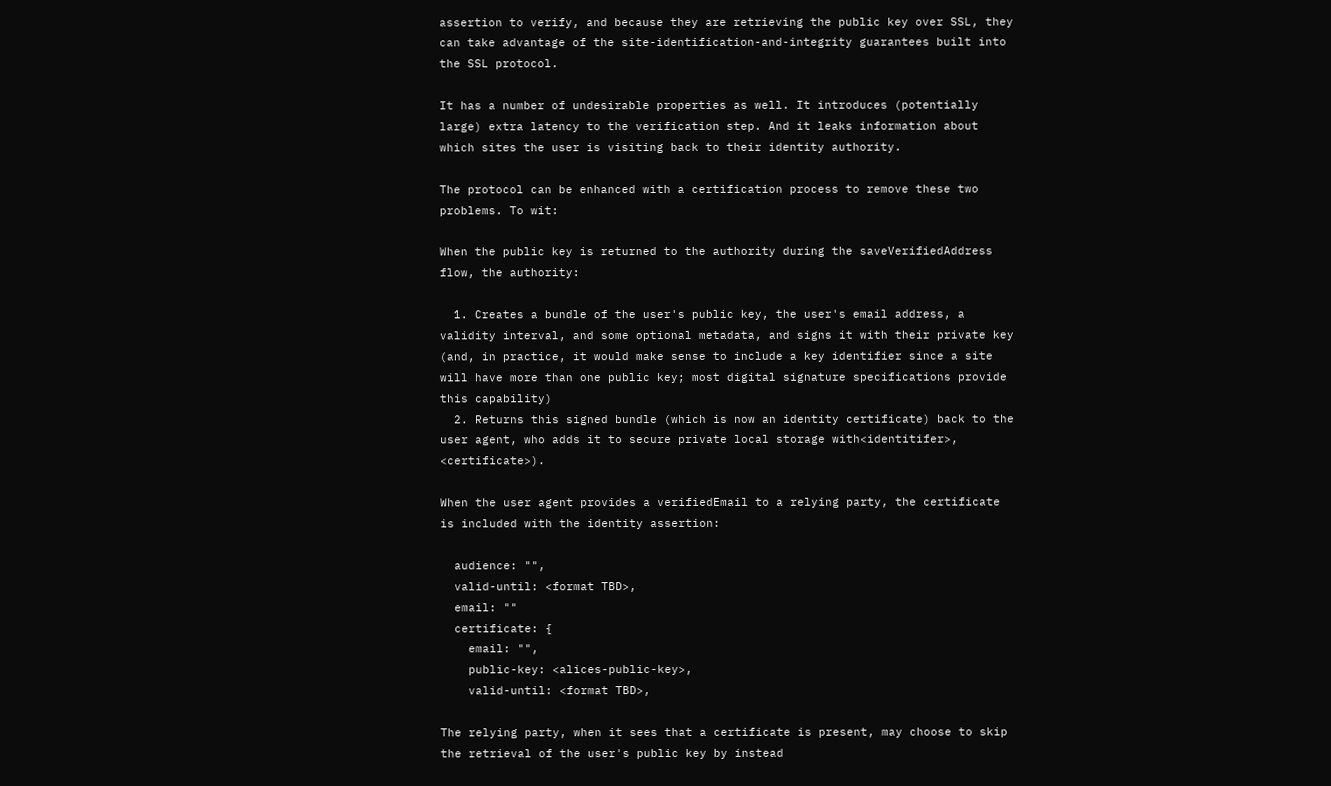assertion to verify, and because they are retrieving the public key over SSL, they can take advantage of the site-identification-and-integrity guarantees built into the SSL protocol.

It has a number of undesirable properties as well. It introduces (potentially large) extra latency to the verification step. And it leaks information about which sites the user is visiting back to their identity authority.

The protocol can be enhanced with a certification process to remove these two problems. To wit:

When the public key is returned to the authority during the saveVerifiedAddress flow, the authority:

  1. Creates a bundle of the user's public key, the user's email address, a validity interval, and some optional metadata, and signs it with their private key (and, in practice, it would make sense to include a key identifier since a site will have more than one public key; most digital signature specifications provide this capability)
  2. Returns this signed bundle (which is now an identity certificate) back to the user agent, who adds it to secure private local storage with<identitifer>, <certificate>).

When the user agent provides a verifiedEmail to a relying party, the certificate is included with the identity assertion:

  audience: "",
  valid-until: <format TBD>,
  email: ""
  certificate: {
    email: "",
    public-key: <alices-public-key>,
    valid-until: <format TBD>,

The relying party, when it sees that a certificate is present, may choose to skip the retrieval of the user's public key by instead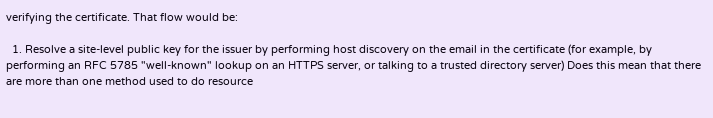verifying the certificate. That flow would be:

  1. Resolve a site-level public key for the issuer by performing host discovery on the email in the certificate (for example, by performing an RFC 5785 "well-known" lookup on an HTTPS server, or talking to a trusted directory server) Does this mean that there are more than one method used to do resource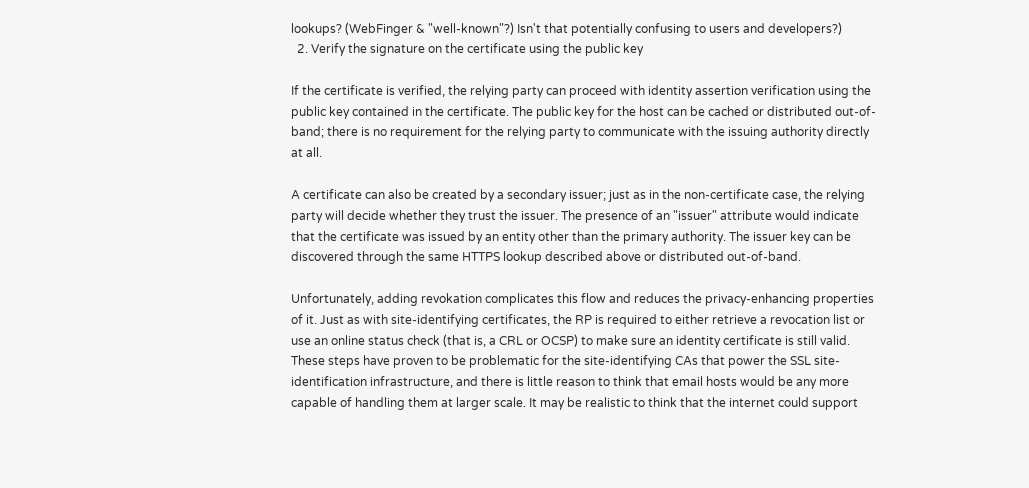lookups? (WebFinger & "well-known"?) Isn't that potentially confusing to users and developers?)
  2. Verify the signature on the certificate using the public key

If the certificate is verified, the relying party can proceed with identity assertion verification using the public key contained in the certificate. The public key for the host can be cached or distributed out-of-band; there is no requirement for the relying party to communicate with the issuing authority directly at all.

A certificate can also be created by a secondary issuer; just as in the non-certificate case, the relying party will decide whether they trust the issuer. The presence of an "issuer" attribute would indicate that the certificate was issued by an entity other than the primary authority. The issuer key can be discovered through the same HTTPS lookup described above or distributed out-of-band.

Unfortunately, adding revokation complicates this flow and reduces the privacy-enhancing properties of it. Just as with site-identifying certificates, the RP is required to either retrieve a revocation list or use an online status check (that is, a CRL or OCSP) to make sure an identity certificate is still valid. These steps have proven to be problematic for the site-identifying CAs that power the SSL site-identification infrastructure, and there is little reason to think that email hosts would be any more capable of handling them at larger scale. It may be realistic to think that the internet could support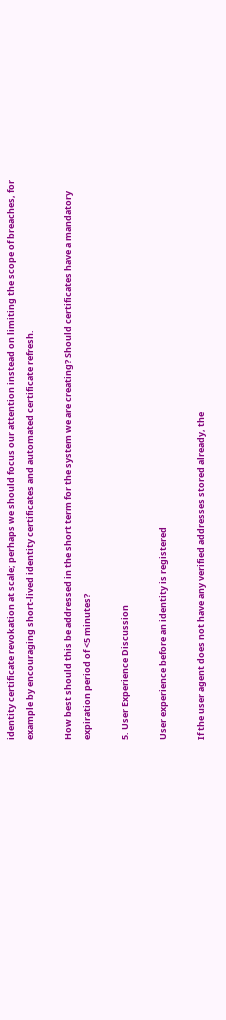identity certificate revokation at scale; perhaps we should focus our attention instead on limiting the scope of breaches, for example by encouraging short-lived identity certificates and automated certificate refresh.

How best should this be addressed in the short term for the system we are creating? Should certificates have a mandatory expiration period of <5 minutes?

5. User Experience Discussion

User experience before an identity is registered

If the user agent does not have any verified addresses stored already, the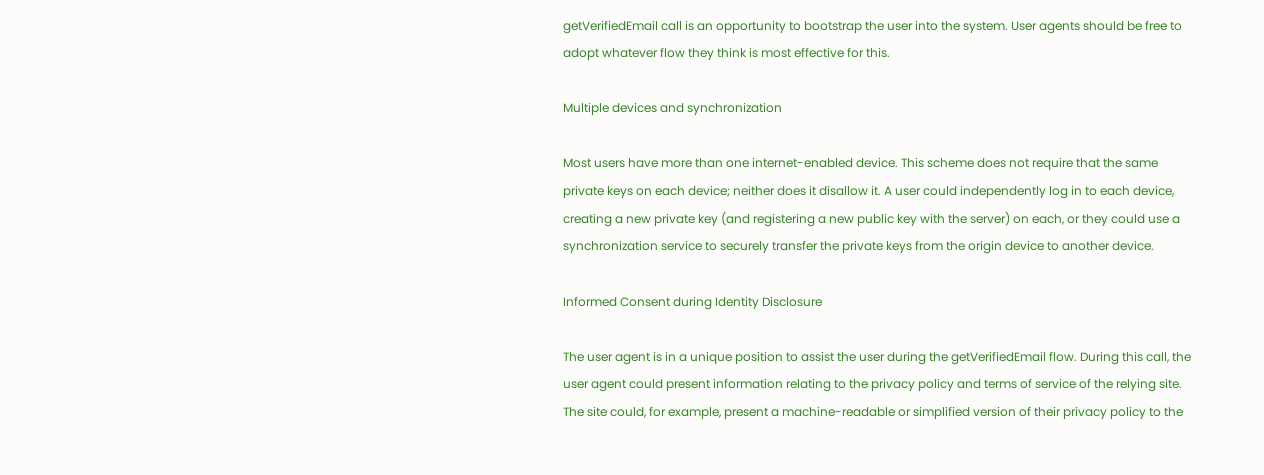getVerifiedEmail call is an opportunity to bootstrap the user into the system. User agents should be free to adopt whatever flow they think is most effective for this.

Multiple devices and synchronization

Most users have more than one internet-enabled device. This scheme does not require that the same private keys on each device; neither does it disallow it. A user could independently log in to each device, creating a new private key (and registering a new public key with the server) on each, or they could use a synchronization service to securely transfer the private keys from the origin device to another device.

Informed Consent during Identity Disclosure

The user agent is in a unique position to assist the user during the getVerifiedEmail flow. During this call, the user agent could present information relating to the privacy policy and terms of service of the relying site. The site could, for example, present a machine-readable or simplified version of their privacy policy to the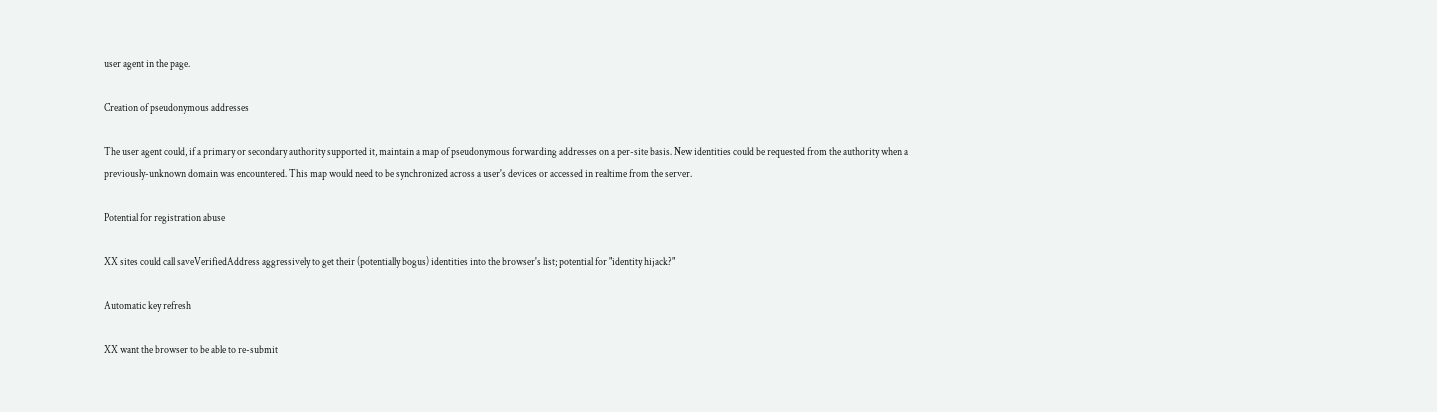user agent in the page.

Creation of pseudonymous addresses

The user agent could, if a primary or secondary authority supported it, maintain a map of pseudonymous forwarding addresses on a per-site basis. New identities could be requested from the authority when a previously-unknown domain was encountered. This map would need to be synchronized across a user's devices or accessed in realtime from the server.

Potential for registration abuse

XX sites could call saveVerifiedAddress aggressively to get their (potentially bogus) identities into the browser's list; potential for "identity hijack?"

Automatic key refresh

XX want the browser to be able to re-submit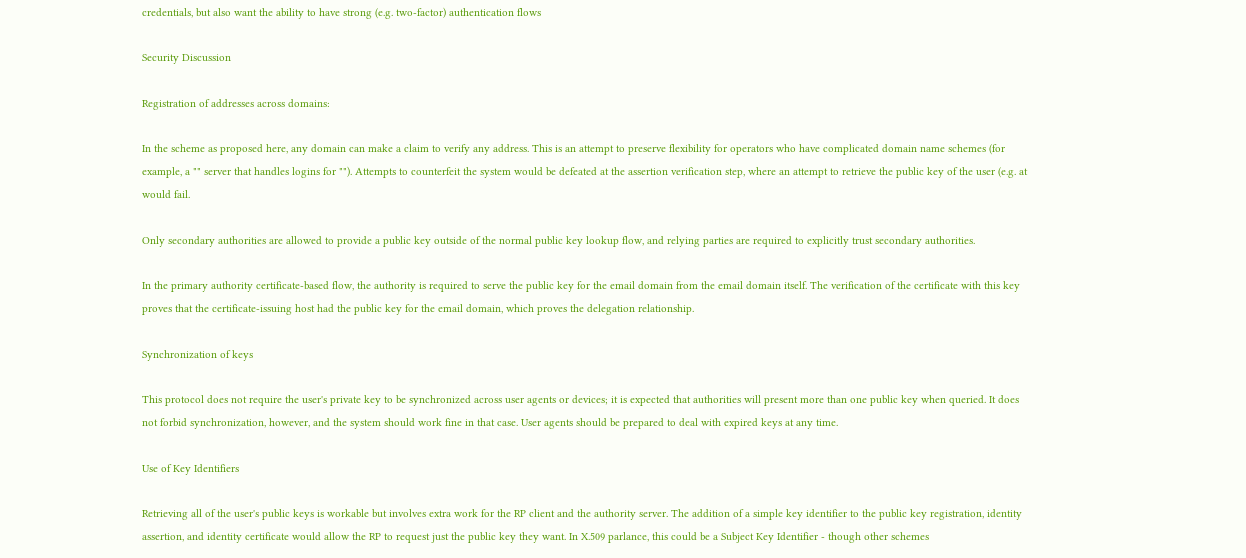credentials, but also want the ability to have strong (e.g. two-factor) authentication flows

Security Discussion

Registration of addresses across domains:

In the scheme as proposed here, any domain can make a claim to verify any address. This is an attempt to preserve flexibility for operators who have complicated domain name schemes (for example, a "" server that handles logins for ""). Attempts to counterfeit the system would be defeated at the assertion verification step, where an attempt to retrieve the public key of the user (e.g. at would fail.

Only secondary authorities are allowed to provide a public key outside of the normal public key lookup flow, and relying parties are required to explicitly trust secondary authorities.

In the primary authority certificate-based flow, the authority is required to serve the public key for the email domain from the email domain itself. The verification of the certificate with this key proves that the certificate-issuing host had the public key for the email domain, which proves the delegation relationship.

Synchronization of keys

This protocol does not require the user's private key to be synchronized across user agents or devices; it is expected that authorities will present more than one public key when queried. It does not forbid synchronization, however, and the system should work fine in that case. User agents should be prepared to deal with expired keys at any time.

Use of Key Identifiers

Retrieving all of the user's public keys is workable but involves extra work for the RP client and the authority server. The addition of a simple key identifier to the public key registration, identity assertion, and identity certificate would allow the RP to request just the public key they want. In X.509 parlance, this could be a Subject Key Identifier - though other schemes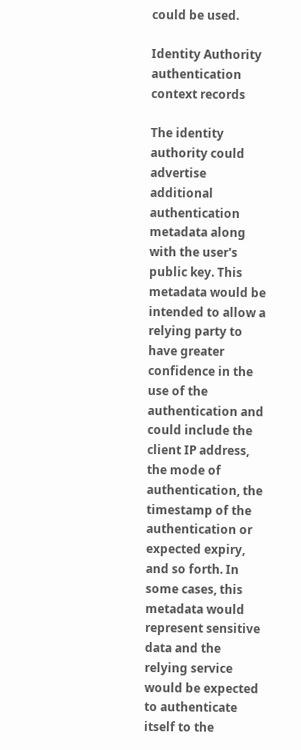could be used.

Identity Authority authentication context records

The identity authority could advertise additional authentication metadata along with the user's public key. This metadata would be intended to allow a relying party to have greater confidence in the use of the authentication and could include the client IP address, the mode of authentication, the timestamp of the authentication or expected expiry, and so forth. In some cases, this metadata would represent sensitive data and the relying service would be expected to authenticate itself to the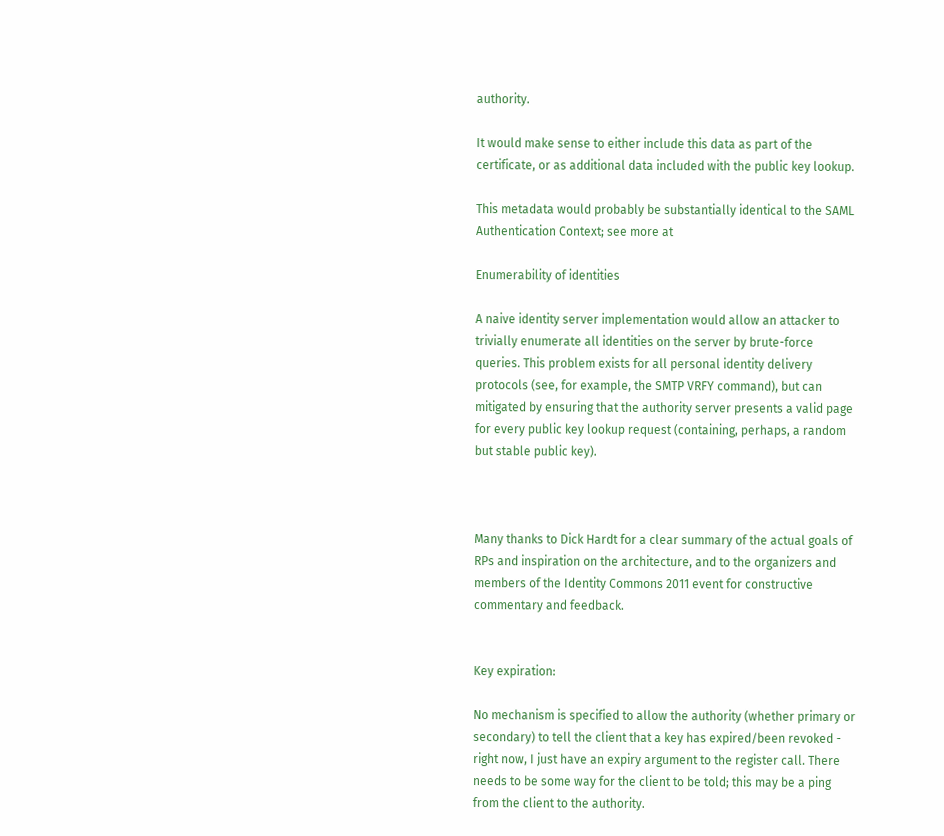authority.

It would make sense to either include this data as part of the certificate, or as additional data included with the public key lookup.

This metadata would probably be substantially identical to the SAML Authentication Context; see more at

Enumerability of identities

A naive identity server implementation would allow an attacker to trivially enumerate all identities on the server by brute-force queries. This problem exists for all personal identity delivery protocols (see, for example, the SMTP VRFY command), but can mitigated by ensuring that the authority server presents a valid page for every public key lookup request (containing, perhaps, a random but stable public key).



Many thanks to Dick Hardt for a clear summary of the actual goals of RPs and inspiration on the architecture, and to the organizers and members of the Identity Commons 2011 event for constructive commentary and feedback.


Key expiration:

No mechanism is specified to allow the authority (whether primary or secondary) to tell the client that a key has expired/been revoked - right now, I just have an expiry argument to the register call. There needs to be some way for the client to be told; this may be a ping from the client to the authority.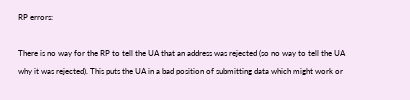RP errors:

There is no way for the RP to tell the UA that an address was rejected (so no way to tell the UA why it was rejected). This puts the UA in a bad position of submitting data which might work or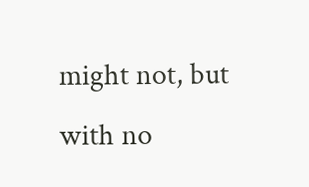might not, but with no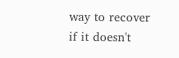way to recover if it doesn't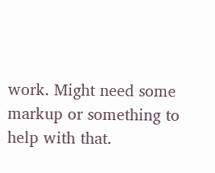work. Might need some markup or something to help with that.